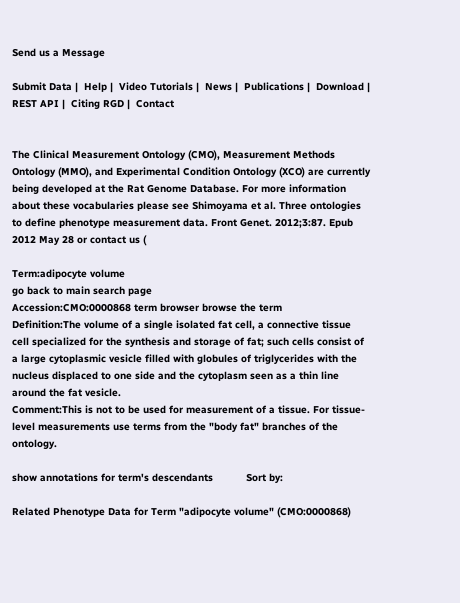Send us a Message

Submit Data |  Help |  Video Tutorials |  News |  Publications |  Download |  REST API |  Citing RGD |  Contact


The Clinical Measurement Ontology (CMO), Measurement Methods Ontology (MMO), and Experimental Condition Ontology (XCO) are currently being developed at the Rat Genome Database. For more information about these vocabularies please see Shimoyama et al. Three ontologies to define phenotype measurement data. Front Genet. 2012;3:87. Epub 2012 May 28 or contact us (

Term:adipocyte volume
go back to main search page
Accession:CMO:0000868 term browser browse the term
Definition:The volume of a single isolated fat cell, a connective tissue cell specialized for the synthesis and storage of fat; such cells consist of a large cytoplasmic vesicle filled with globules of triglycerides with the nucleus displaced to one side and the cytoplasm seen as a thin line around the fat vesicle.
Comment:This is not to be used for measurement of a tissue. For tissue-level measurements use terms from the "body fat" branches of the ontology.

show annotations for term's descendants           Sort by:

Related Phenotype Data for Term "adipocyte volume" (CMO:0000868)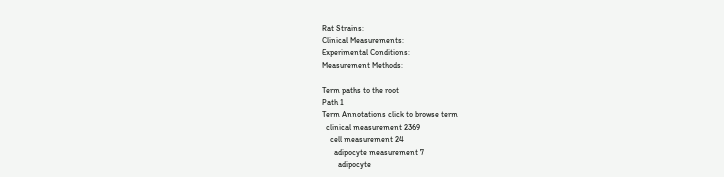Rat Strains:
Clinical Measurements:
Experimental Conditions:
Measurement Methods:

Term paths to the root
Path 1
Term Annotations click to browse term
  clinical measurement 2369
    cell measurement 24
      adipocyte measurement 7
        adipocyte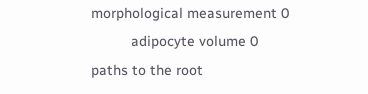morphological measurement 0
          adipocyte volume 0
paths to the root